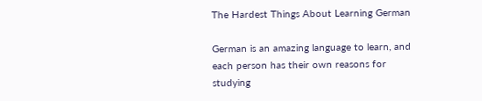The Hardest Things About Learning German

German is an amazing language to learn, and each person has their own reasons for studying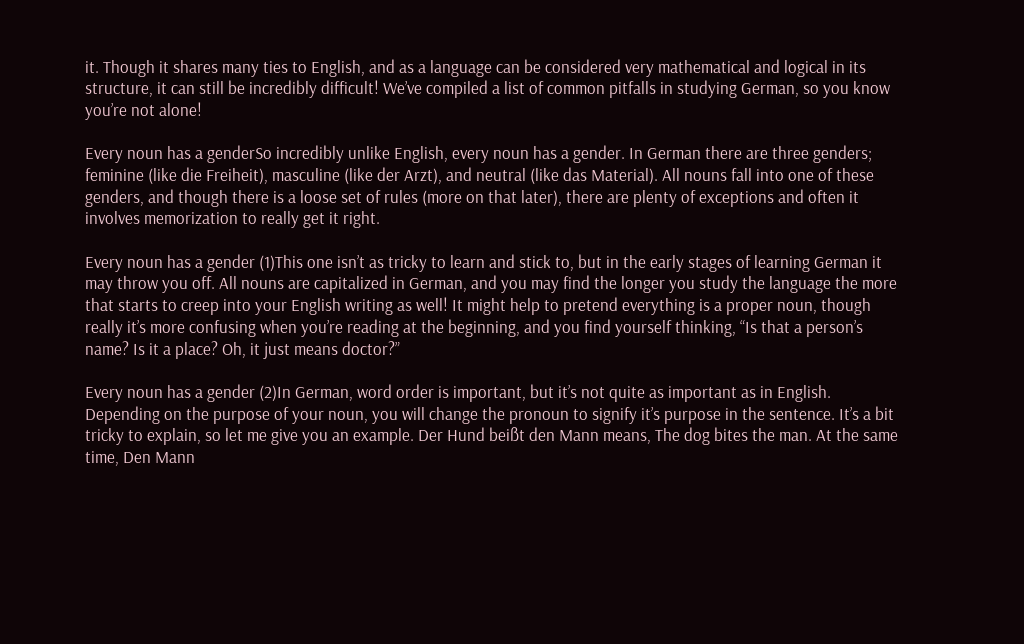it. Though it shares many ties to English, and as a language can be considered very mathematical and logical in its structure, it can still be incredibly difficult! We’ve compiled a list of common pitfalls in studying German, so you know you’re not alone!

Every noun has a genderSo incredibly unlike English, every noun has a gender. In German there are three genders; feminine (like die Freiheit), masculine (like der Arzt), and neutral (like das Material). All nouns fall into one of these genders, and though there is a loose set of rules (more on that later), there are plenty of exceptions and often it involves memorization to really get it right.

Every noun has a gender (1)This one isn’t as tricky to learn and stick to, but in the early stages of learning German it may throw you off. All nouns are capitalized in German, and you may find the longer you study the language the more that starts to creep into your English writing as well! It might help to pretend everything is a proper noun, though really it’s more confusing when you’re reading at the beginning, and you find yourself thinking, “Is that a person’s name? Is it a place? Oh, it just means doctor?”

Every noun has a gender (2)In German, word order is important, but it’s not quite as important as in English. Depending on the purpose of your noun, you will change the pronoun to signify it’s purpose in the sentence. It’s a bit tricky to explain, so let me give you an example. Der Hund beißt den Mann means, The dog bites the man. At the same time, Den Mann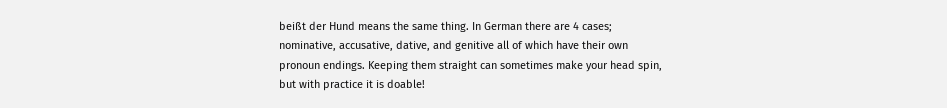beißt der Hund means the same thing. In German there are 4 cases; nominative, accusative, dative, and genitive all of which have their own pronoun endings. Keeping them straight can sometimes make your head spin, but with practice it is doable!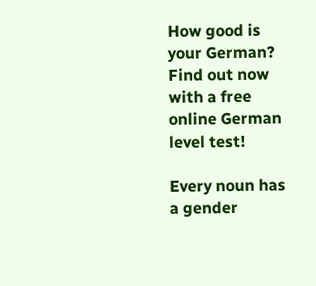How good is your German? Find out now with a free online German level test!

Every noun has a gender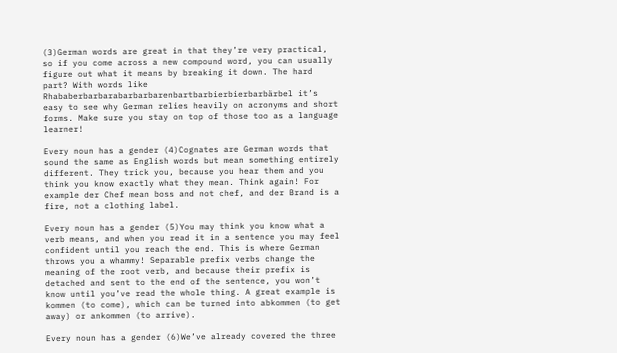(3)German words are great in that they’re very practical, so if you come across a new compound word, you can usually figure out what it means by breaking it down. The hard part? With words like Rhababerbarbarabarbarbarenbartbarbierbierbarbärbel it’s easy to see why German relies heavily on acronyms and short forms. Make sure you stay on top of those too as a language learner!

Every noun has a gender (4)Cognates are German words that sound the same as English words but mean something entirely different. They trick you, because you hear them and you think you know exactly what they mean. Think again! For example der Chef mean boss and not chef, and der Brand is a fire, not a clothing label.

Every noun has a gender (5)You may think you know what a verb means, and when you read it in a sentence you may feel confident until you reach the end. This is where German throws you a whammy! Separable prefix verbs change the meaning of the root verb, and because their prefix is detached and sent to the end of the sentence, you won’t know until you’ve read the whole thing. A great example is kommen (to come), which can be turned into abkommen (to get away) or ankommen (to arrive).

Every noun has a gender (6)We’ve already covered the three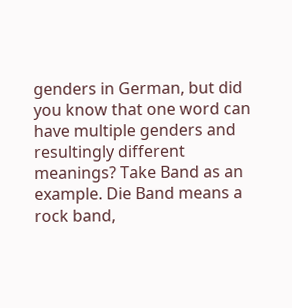genders in German, but did you know that one word can have multiple genders and resultingly different meanings? Take Band as an example. Die Band means a rock band,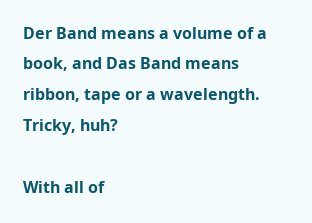Der Band means a volume of a book, and Das Band means ribbon, tape or a wavelength. Tricky, huh?

With all of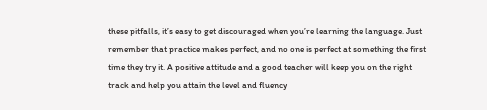these pitfalls, it’s easy to get discouraged when you’re learning the language. Just remember that practice makes perfect, and no one is perfect at something the first time they try it. A positive attitude and a good teacher will keep you on the right track and help you attain the level and fluency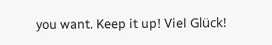you want. Keep it up! Viel Glück!